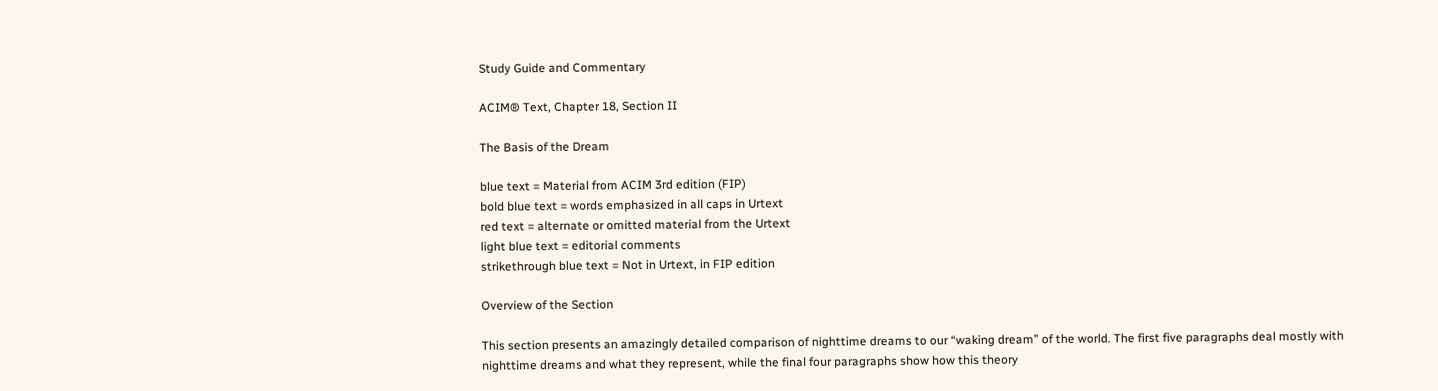Study Guide and Commentary

ACIM® Text, Chapter 18, Section II

The Basis of the Dream

blue text = Material from ACIM 3rd edition (FIP)
bold blue text = words emphasized in all caps in Urtext
red text = alternate or omitted material from the Urtext
light blue text = editorial comments
strikethrough blue text = Not in Urtext, in FIP edition

Overview of the Section

This section presents an amazingly detailed comparison of nighttime dreams to our “waking dream” of the world. The first five paragraphs deal mostly with nighttime dreams and what they represent, while the final four paragraphs show how this theory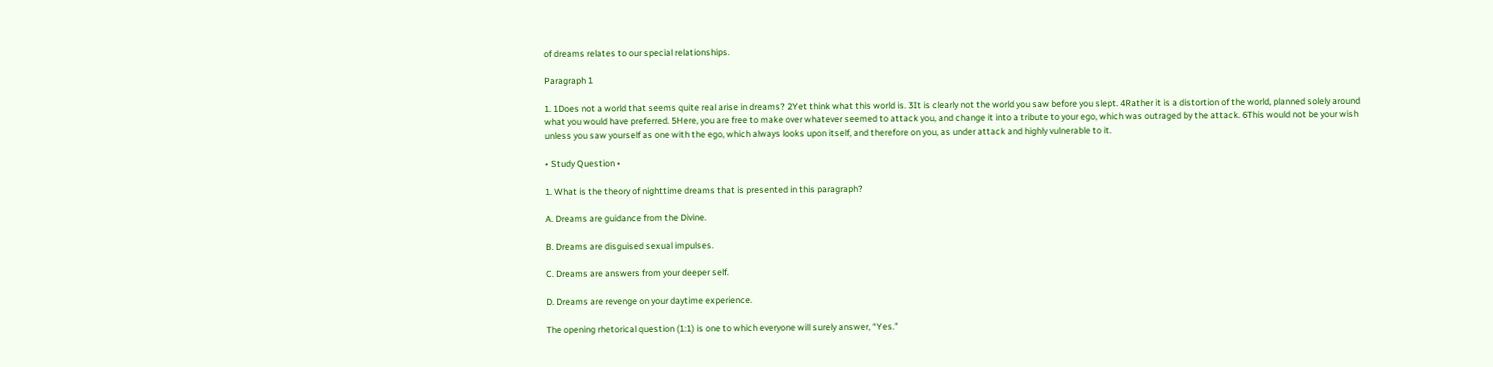of dreams relates to our special relationships.

Paragraph 1

1. 1Does not a world that seems quite real arise in dreams? 2Yet think what this world is. 3It is clearly not the world you saw before you slept. 4Rather it is a distortion of the world, planned solely around what you would have preferred. 5Here, you are free to make over whatever seemed to attack you, and change it into a tribute to your ego, which was outraged by the attack. 6This would not be your wish unless you saw yourself as one with the ego, which always looks upon itself, and therefore on you, as under attack and highly vulnerable to it.

• Study Question •

1. What is the theory of nighttime dreams that is presented in this paragraph?

A. Dreams are guidance from the Divine.

B. Dreams are disguised sexual impulses.

C. Dreams are answers from your deeper self.

D. Dreams are revenge on your daytime experience.

The opening rhetorical question (1:1) is one to which everyone will surely answer, “Yes.”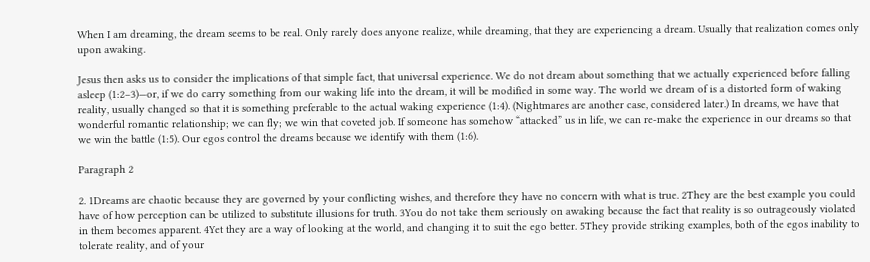When I am dreaming, the dream seems to be real. Only rarely does anyone realize, while dreaming, that they are experiencing a dream. Usually that realization comes only upon awaking.

Jesus then asks us to consider the implications of that simple fact, that universal experience. We do not dream about something that we actually experienced before falling asleep (1:2–3)—or, if we do carry something from our waking life into the dream, it will be modified in some way. The world we dream of is a distorted form of waking reality, usually changed so that it is something preferable to the actual waking experience (1:4). (Nightmares are another case, considered later.) In dreams, we have that wonderful romantic relationship; we can fly; we win that coveted job. If someone has somehow “attacked” us in life, we can re-make the experience in our dreams so that we win the battle (1:5). Our egos control the dreams because we identify with them (1:6).

Paragraph 2

2. 1Dreams are chaotic because they are governed by your conflicting wishes, and therefore they have no concern with what is true. 2They are the best example you could have of how perception can be utilized to substitute illusions for truth. 3You do not take them seriously on awaking because the fact that reality is so outrageously violated in them becomes apparent. 4Yet they are a way of looking at the world, and changing it to suit the ego better. 5They provide striking examples, both of the egos inability to tolerate reality, and of your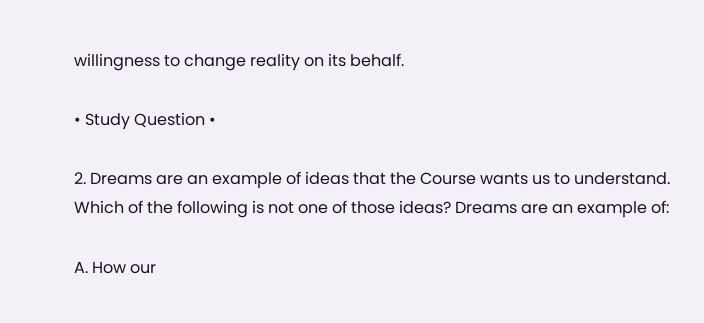willingness to change reality on its behalf.

• Study Question •

2. Dreams are an example of ideas that the Course wants us to understand. Which of the following is not one of those ideas? Dreams are an example of:

A. How our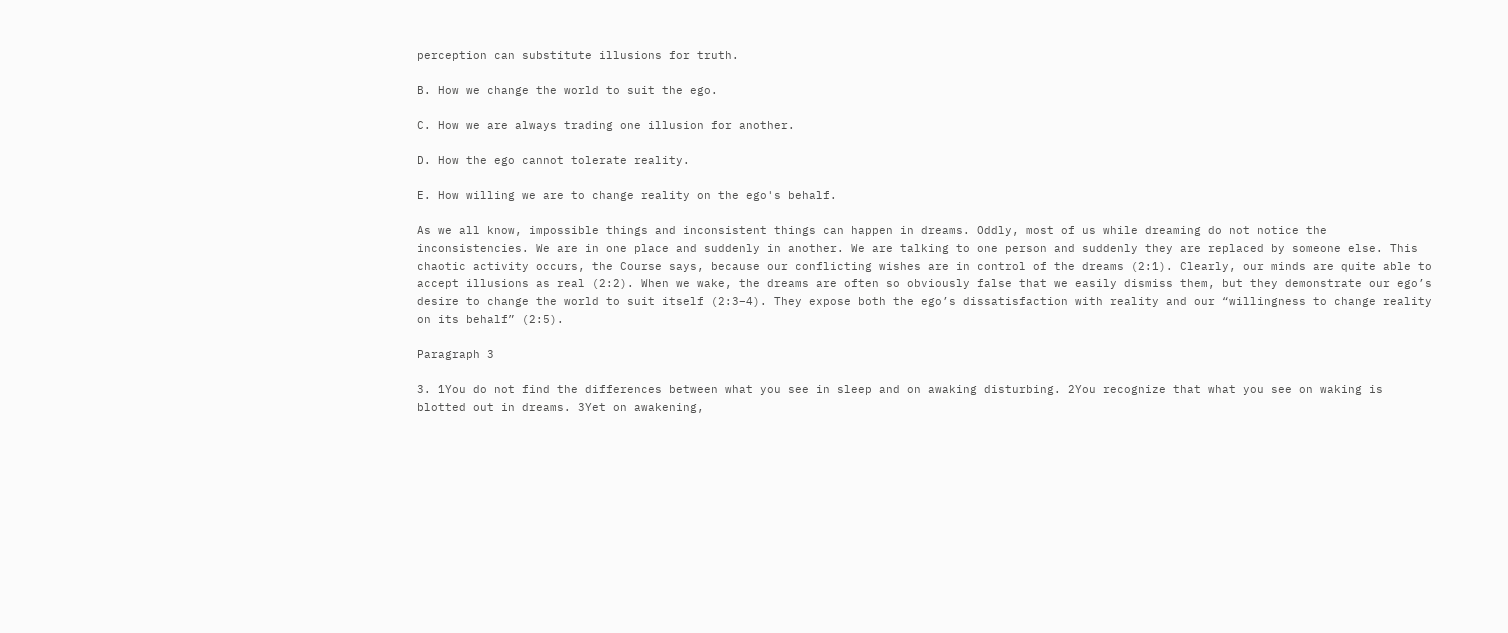perception can substitute illusions for truth.

B. How we change the world to suit the ego.

C. How we are always trading one illusion for another.

D. How the ego cannot tolerate reality.

E. How willing we are to change reality on the ego's behalf.

As we all know, impossible things and inconsistent things can happen in dreams. Oddly, most of us while dreaming do not notice the inconsistencies. We are in one place and suddenly in another. We are talking to one person and suddenly they are replaced by someone else. This chaotic activity occurs, the Course says, because our conflicting wishes are in control of the dreams (2:1). Clearly, our minds are quite able to accept illusions as real (2:2). When we wake, the dreams are often so obviously false that we easily dismiss them, but they demonstrate our ego’s desire to change the world to suit itself (2:3–4). They expose both the ego’s dissatisfaction with reality and our “willingness to change reality on its behalf” (2:5).

Paragraph 3

3. 1You do not find the differences between what you see in sleep and on awaking disturbing. 2You recognize that what you see on waking is blotted out in dreams. 3Yet on awakening,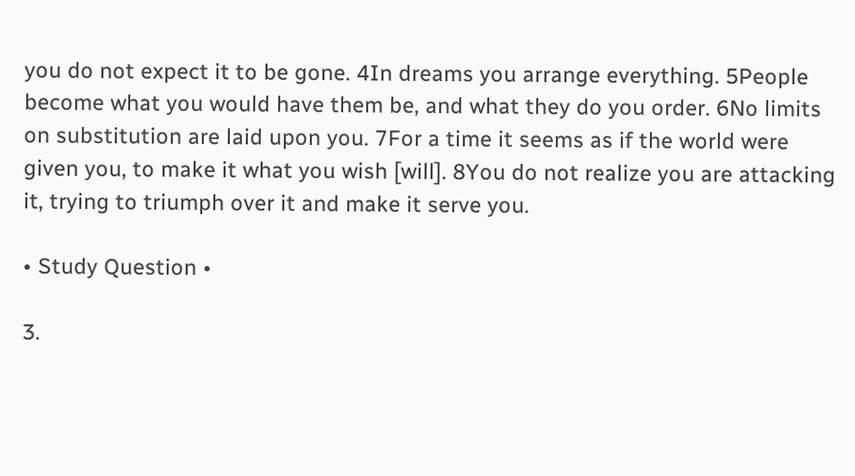you do not expect it to be gone. 4In dreams you arrange everything. 5People become what you would have them be, and what they do you order. 6No limits on substitution are laid upon you. 7For a time it seems as if the world were given you, to make it what you wish [will]. 8You do not realize you are attacking it, trying to triumph over it and make it serve you.

• Study Question •

3.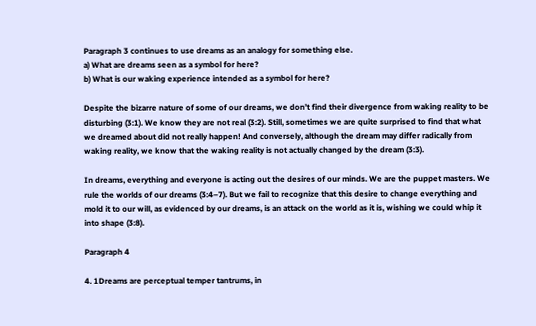Paragraph 3 continues to use dreams as an analogy for something else.
a) What are dreams seen as a symbol for here?
b) What is our waking experience intended as a symbol for here?

Despite the bizarre nature of some of our dreams, we don’t find their divergence from waking reality to be disturbing (3:1). We know they are not real (3:2). Still, sometimes we are quite surprised to find that what we dreamed about did not really happen! And conversely, although the dream may differ radically from waking reality, we know that the waking reality is not actually changed by the dream (3:3).

In dreams, everything and everyone is acting out the desires of our minds. We are the puppet masters. We rule the worlds of our dreams (3:4–7). But we fail to recognize that this desire to change everything and mold it to our will, as evidenced by our dreams, is an attack on the world as it is, wishing we could whip it into shape (3:8).

Paragraph 4

4. 1Dreams are perceptual temper tantrums, in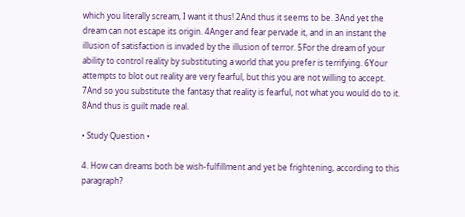which you literally scream, I want it thus! 2And thus it seems to be. 3And yet the dream can not escape its origin. 4Anger and fear pervade it, and in an instant the illusion of satisfaction is invaded by the illusion of terror. 5For the dream of your ability to control reality by substituting a world that you prefer is terrifying. 6Your attempts to blot out reality are very fearful, but this you are not willing to accept. 7And so you substitute the fantasy that reality is fearful, not what you would do to it. 8And thus is guilt made real.

• Study Question •

4. How can dreams both be wish-fulfillment and yet be frightening, according to this paragraph?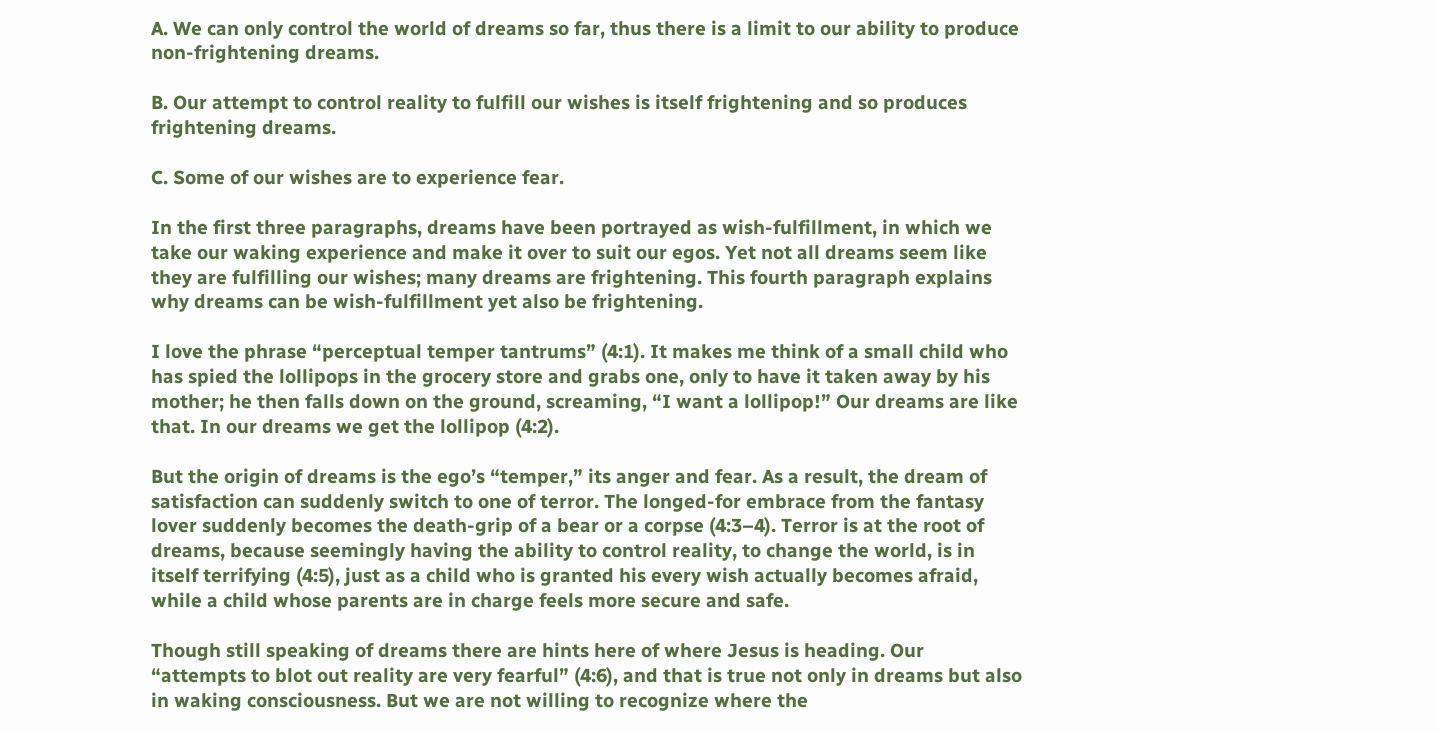A. We can only control the world of dreams so far, thus there is a limit to our ability to produce non-frightening dreams.

B. Our attempt to control reality to fulfill our wishes is itself frightening and so produces frightening dreams.

C. Some of our wishes are to experience fear.

In the first three paragraphs, dreams have been portrayed as wish-fulfillment, in which we take our waking experience and make it over to suit our egos. Yet not all dreams seem like they are fulfilling our wishes; many dreams are frightening. This fourth paragraph explains why dreams can be wish-fulfillment yet also be frightening.

I love the phrase “perceptual temper tantrums” (4:1). It makes me think of a small child who has spied the lollipops in the grocery store and grabs one, only to have it taken away by his mother; he then falls down on the ground, screaming, “I want a lollipop!” Our dreams are like that. In our dreams we get the lollipop (4:2).

But the origin of dreams is the ego’s “temper,” its anger and fear. As a result, the dream of satisfaction can suddenly switch to one of terror. The longed-for embrace from the fantasy lover suddenly becomes the death-grip of a bear or a corpse (4:3–4). Terror is at the root of dreams, because seemingly having the ability to control reality, to change the world, is in itself terrifying (4:5), just as a child who is granted his every wish actually becomes afraid, while a child whose parents are in charge feels more secure and safe.

Though still speaking of dreams there are hints here of where Jesus is heading. Our “attempts to blot out reality are very fearful” (4:6), and that is true not only in dreams but also in waking consciousness. But we are not willing to recognize where the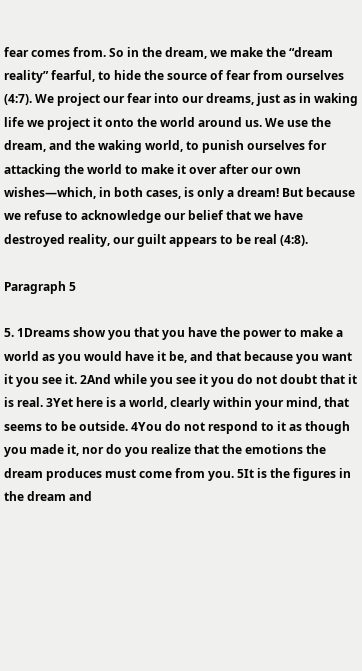fear comes from. So in the dream, we make the “dream reality” fearful, to hide the source of fear from ourselves (4:7). We project our fear into our dreams, just as in waking life we project it onto the world around us. We use the dream, and the waking world, to punish ourselves for attacking the world to make it over after our own wishes—which, in both cases, is only a dream! But because we refuse to acknowledge our belief that we have destroyed reality, our guilt appears to be real (4:8).

Paragraph 5

5. 1Dreams show you that you have the power to make a world as you would have it be, and that because you want it you see it. 2And while you see it you do not doubt that it is real. 3Yet here is a world, clearly within your mind, that seems to be outside. 4You do not respond to it as though you made it, nor do you realize that the emotions the dream produces must come from you. 5It is the figures in the dream and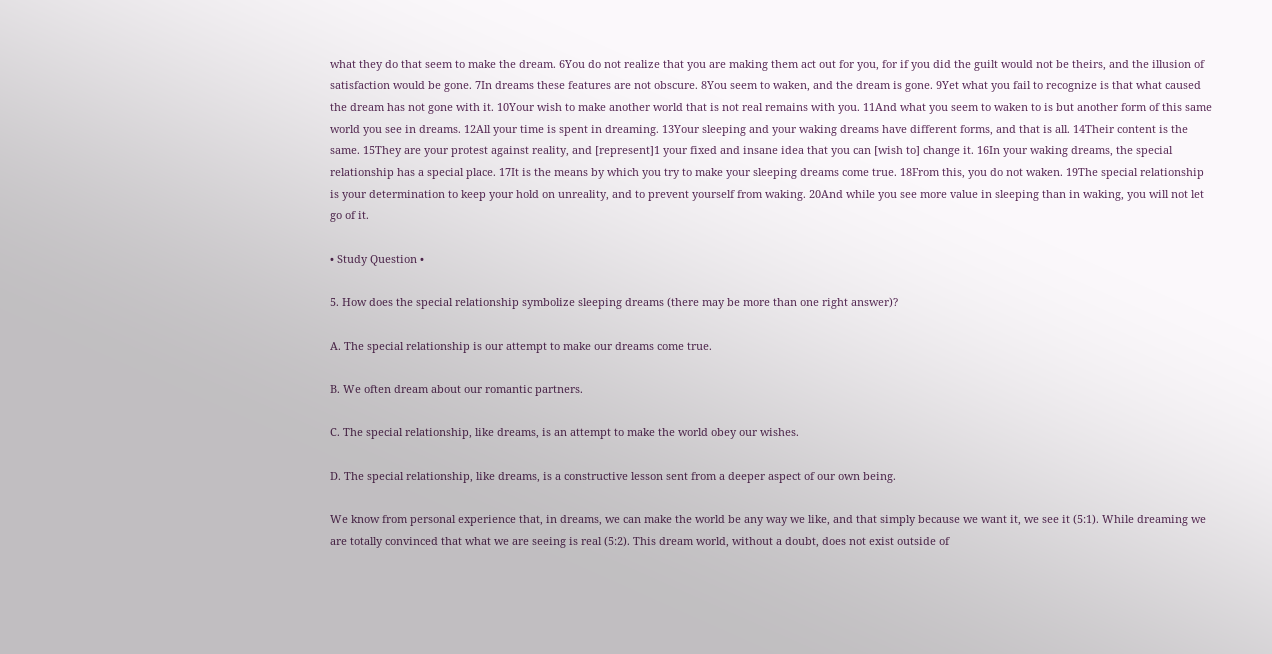what they do that seem to make the dream. 6You do not realize that you are making them act out for you, for if you did the guilt would not be theirs, and the illusion of satisfaction would be gone. 7In dreams these features are not obscure. 8You seem to waken, and the dream is gone. 9Yet what you fail to recognize is that what caused the dream has not gone with it. 10Your wish to make another world that is not real remains with you. 11And what you seem to waken to is but another form of this same world you see in dreams. 12All your time is spent in dreaming. 13Your sleeping and your waking dreams have different forms, and that is all. 14Their content is the same. 15They are your protest against reality, and [represent]1 your fixed and insane idea that you can [wish to] change it. 16In your waking dreams, the special relationship has a special place. 17It is the means by which you try to make your sleeping dreams come true. 18From this, you do not waken. 19The special relationship is your determination to keep your hold on unreality, and to prevent yourself from waking. 20And while you see more value in sleeping than in waking, you will not let go of it.

• Study Question •

5. How does the special relationship symbolize sleeping dreams (there may be more than one right answer)?

A. The special relationship is our attempt to make our dreams come true.

B. We often dream about our romantic partners.

C. The special relationship, like dreams, is an attempt to make the world obey our wishes.

D. The special relationship, like dreams, is a constructive lesson sent from a deeper aspect of our own being.

We know from personal experience that, in dreams, we can make the world be any way we like, and that simply because we want it, we see it (5:1). While dreaming we are totally convinced that what we are seeing is real (5:2). This dream world, without a doubt, does not exist outside of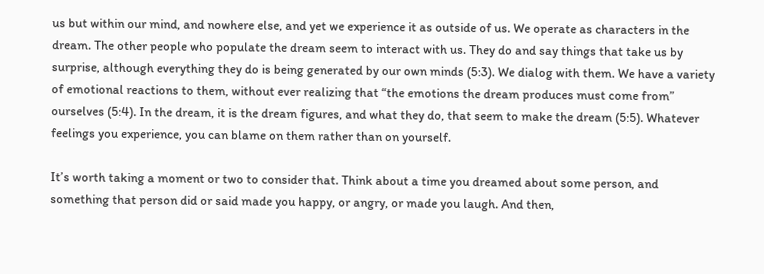us but within our mind, and nowhere else, and yet we experience it as outside of us. We operate as characters in the dream. The other people who populate the dream seem to interact with us. They do and say things that take us by surprise, although everything they do is being generated by our own minds (5:3). We dialog with them. We have a variety of emotional reactions to them, without ever realizing that “the emotions the dream produces must come from” ourselves (5:4). In the dream, it is the dream figures, and what they do, that seem to make the dream (5:5). Whatever feelings you experience, you can blame on them rather than on yourself.

It’s worth taking a moment or two to consider that. Think about a time you dreamed about some person, and something that person did or said made you happy, or angry, or made you laugh. And then,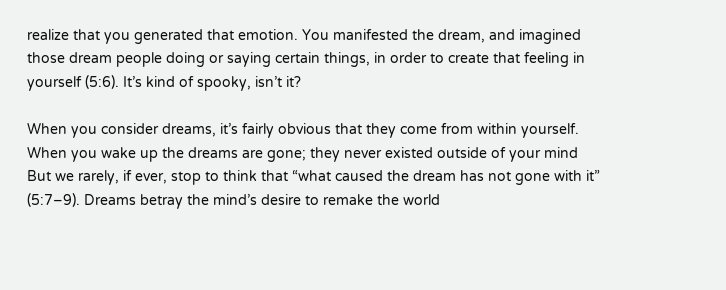realize that you generated that emotion. You manifested the dream, and imagined those dream people doing or saying certain things, in order to create that feeling in yourself (5:6). It’s kind of spooky, isn’t it?

When you consider dreams, it’s fairly obvious that they come from within yourself. When you wake up the dreams are gone; they never existed outside of your mind But we rarely, if ever, stop to think that “what caused the dream has not gone with it” (5:7–9). Dreams betray the mind’s desire to remake the world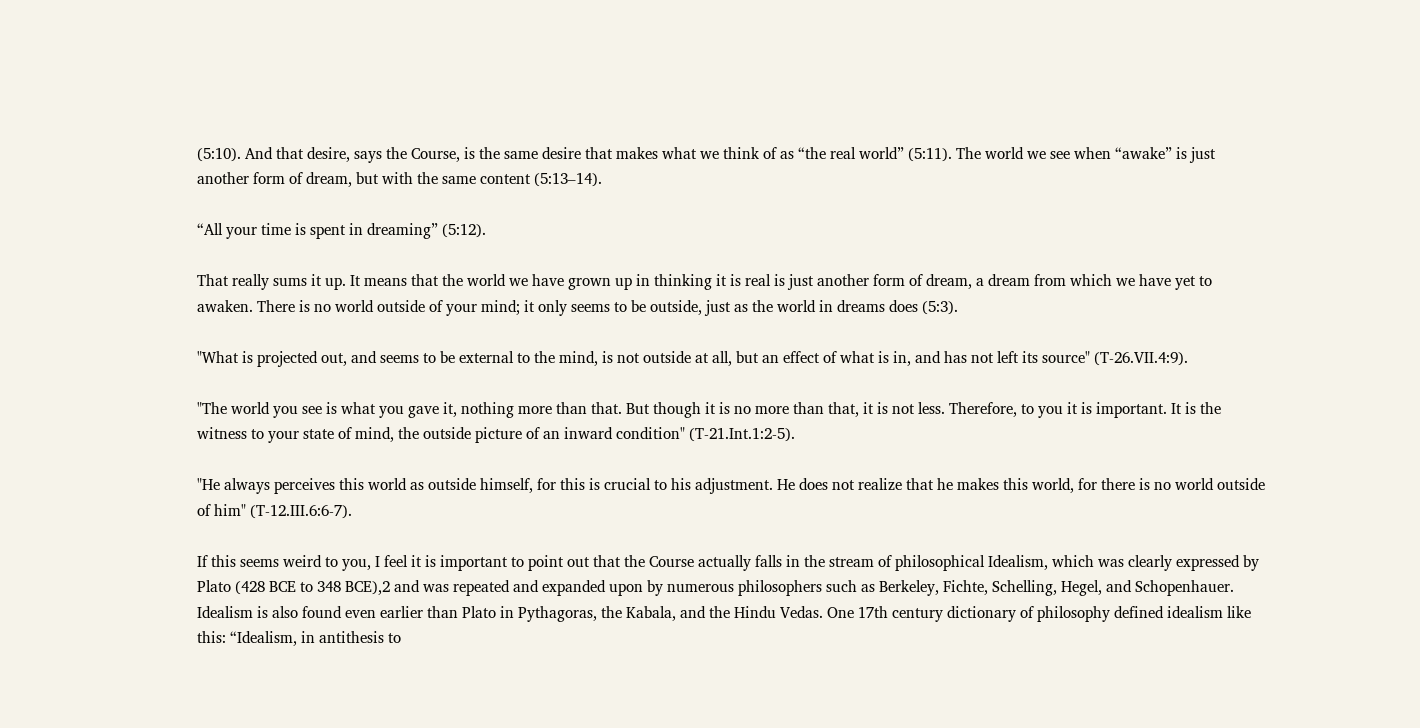(5:10). And that desire, says the Course, is the same desire that makes what we think of as “the real world” (5:11). The world we see when “awake” is just another form of dream, but with the same content (5:13–14).

“All your time is spent in dreaming” (5:12).

That really sums it up. It means that the world we have grown up in thinking it is real is just another form of dream, a dream from which we have yet to awaken. There is no world outside of your mind; it only seems to be outside, just as the world in dreams does (5:3).

"What is projected out, and seems to be external to the mind, is not outside at all, but an effect of what is in, and has not left its source" (T-26.VII.4:9).

"The world you see is what you gave it, nothing more than that. But though it is no more than that, it is not less. Therefore, to you it is important. It is the witness to your state of mind, the outside picture of an inward condition" (T-21.Int.1:2-5).

"He always perceives this world as outside himself, for this is crucial to his adjustment. He does not realize that he makes this world, for there is no world outside of him" (T-12.III.6:6-7).

If this seems weird to you, I feel it is important to point out that the Course actually falls in the stream of philosophical Idealism, which was clearly expressed by Plato (428 BCE to 348 BCE),2 and was repeated and expanded upon by numerous philosophers such as Berkeley, Fichte, Schelling, Hegel, and Schopenhauer. Idealism is also found even earlier than Plato in Pythagoras, the Kabala, and the Hindu Vedas. One 17th century dictionary of philosophy defined idealism like this: “Idealism, in antithesis to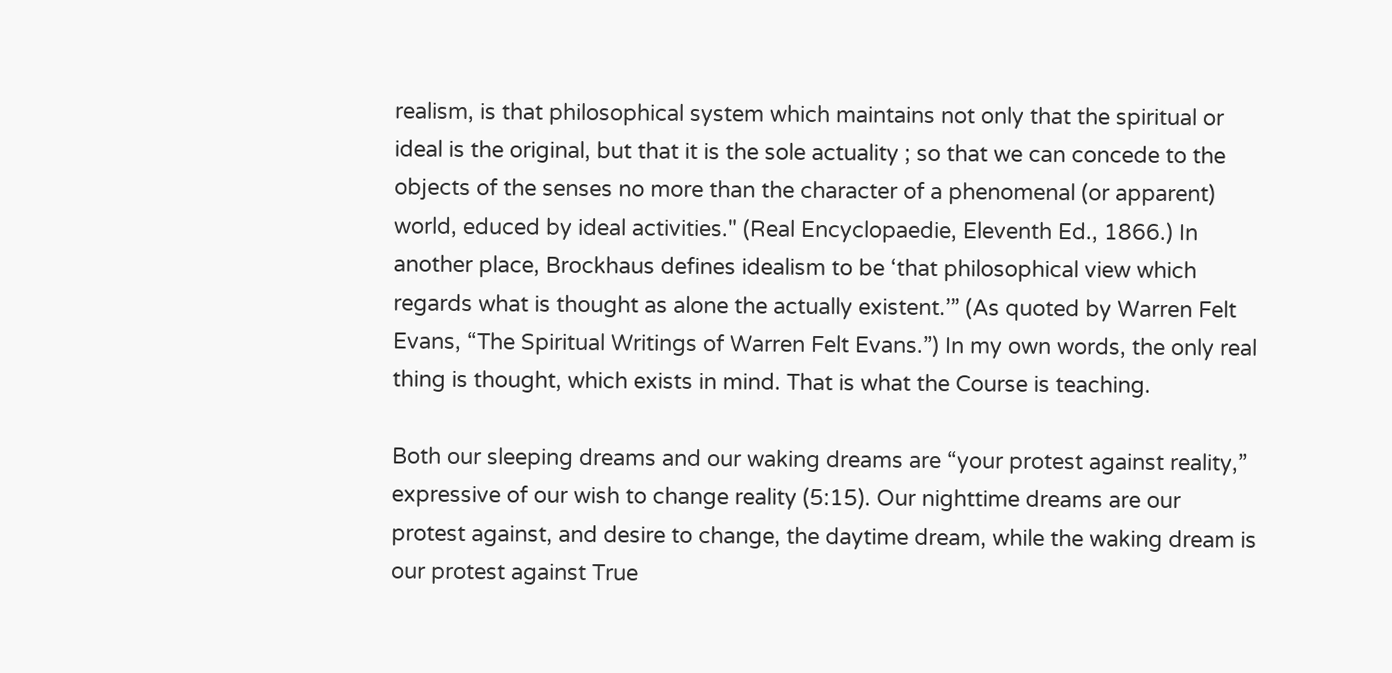realism, is that philosophical system which maintains not only that the spiritual or ideal is the original, but that it is the sole actuality ; so that we can concede to the objects of the senses no more than the character of a phenomenal (or apparent) world, educed by ideal activities." (Real Encyclopaedie, Eleventh Ed., 1866.) In another place, Brockhaus defines idealism to be ‘that philosophical view which regards what is thought as alone the actually existent.’” (As quoted by Warren Felt Evans, “The Spiritual Writings of Warren Felt Evans.”) In my own words, the only real thing is thought, which exists in mind. That is what the Course is teaching.

Both our sleeping dreams and our waking dreams are “your protest against reality,” expressive of our wish to change reality (5:15). Our nighttime dreams are our protest against, and desire to change, the daytime dream, while the waking dream is our protest against True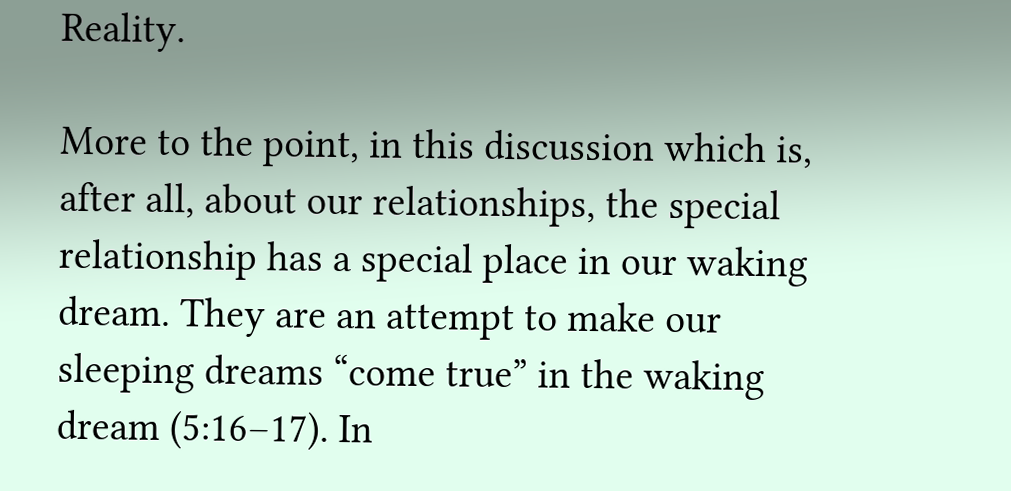Reality.

More to the point, in this discussion which is, after all, about our relationships, the special relationship has a special place in our waking dream. They are an attempt to make our sleeping dreams “come true” in the waking dream (5:16–17). In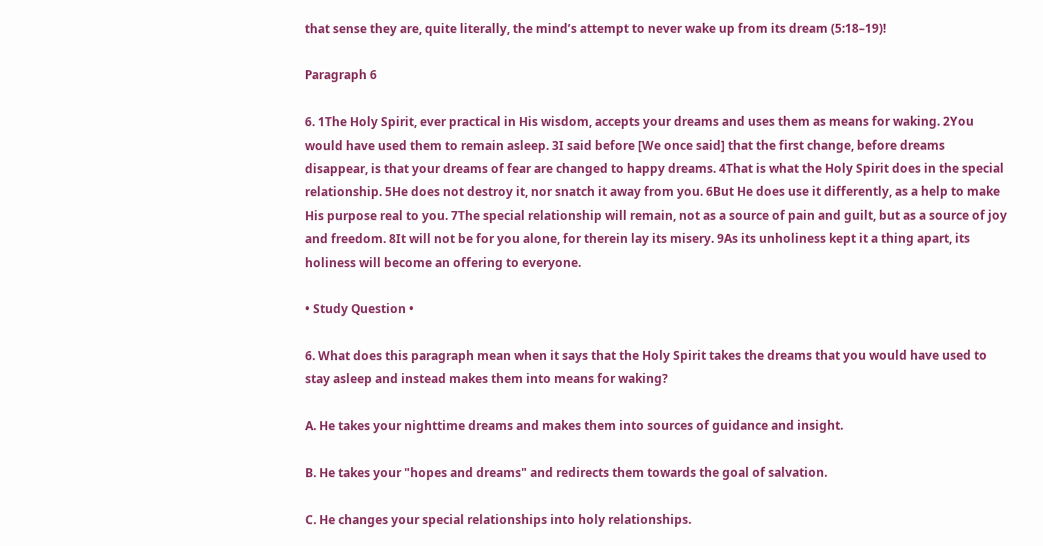that sense they are, quite literally, the mind’s attempt to never wake up from its dream (5:18–19)!

Paragraph 6

6. 1The Holy Spirit, ever practical in His wisdom, accepts your dreams and uses them as means for waking. 2You would have used them to remain asleep. 3I said before [We once said] that the first change, before dreams disappear, is that your dreams of fear are changed to happy dreams. 4That is what the Holy Spirit does in the special relationship. 5He does not destroy it, nor snatch it away from you. 6But He does use it differently, as a help to make His purpose real to you. 7The special relationship will remain, not as a source of pain and guilt, but as a source of joy and freedom. 8It will not be for you alone, for therein lay its misery. 9As its unholiness kept it a thing apart, its holiness will become an offering to everyone.

• Study Question •

6. What does this paragraph mean when it says that the Holy Spirit takes the dreams that you would have used to stay asleep and instead makes them into means for waking?

A. He takes your nighttime dreams and makes them into sources of guidance and insight.

B. He takes your "hopes and dreams" and redirects them towards the goal of salvation.

C. He changes your special relationships into holy relationships.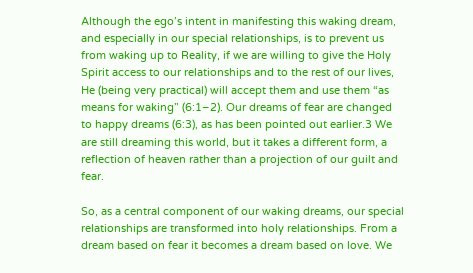Although the ego’s intent in manifesting this waking dream, and especially in our special relationships, is to prevent us from waking up to Reality, if we are willing to give the Holy Spirit access to our relationships and to the rest of our lives, He (being very practical) will accept them and use them “as means for waking” (6:1–2). Our dreams of fear are changed to happy dreams (6:3), as has been pointed out earlier.3 We are still dreaming this world, but it takes a different form, a reflection of heaven rather than a projection of our guilt and fear.

So, as a central component of our waking dreams, our special relationships are transformed into holy relationships. From a dream based on fear it becomes a dream based on love. We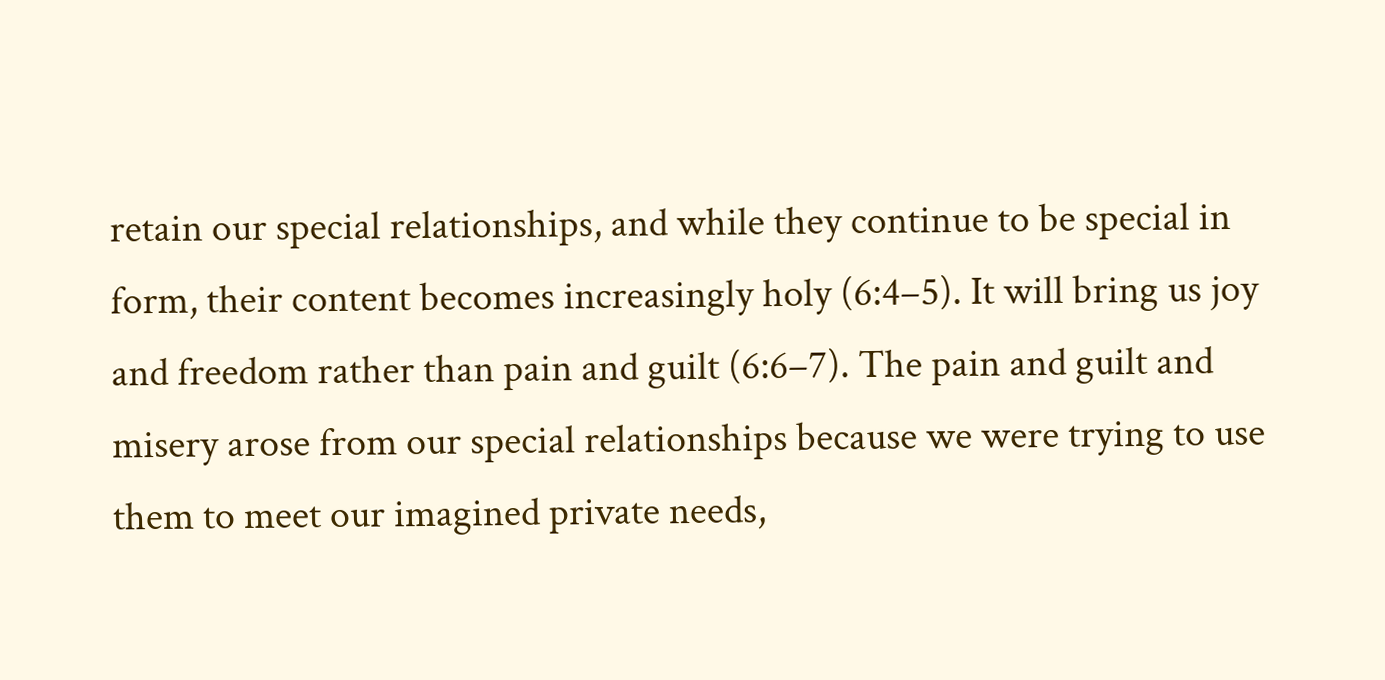retain our special relationships, and while they continue to be special in form, their content becomes increasingly holy (6:4–5). It will bring us joy and freedom rather than pain and guilt (6:6–7). The pain and guilt and misery arose from our special relationships because we were trying to use them to meet our imagined private needs,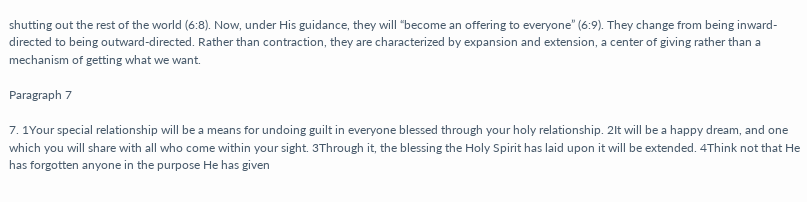shutting out the rest of the world (6:8). Now, under His guidance, they will “become an offering to everyone” (6:9). They change from being inward-directed to being outward-directed. Rather than contraction, they are characterized by expansion and extension, a center of giving rather than a mechanism of getting what we want.

Paragraph 7

7. 1Your special relationship will be a means for undoing guilt in everyone blessed through your holy relationship. 2It will be a happy dream, and one which you will share with all who come within your sight. 3Through it, the blessing the Holy Spirit has laid upon it will be extended. 4Think not that He has forgotten anyone in the purpose He has given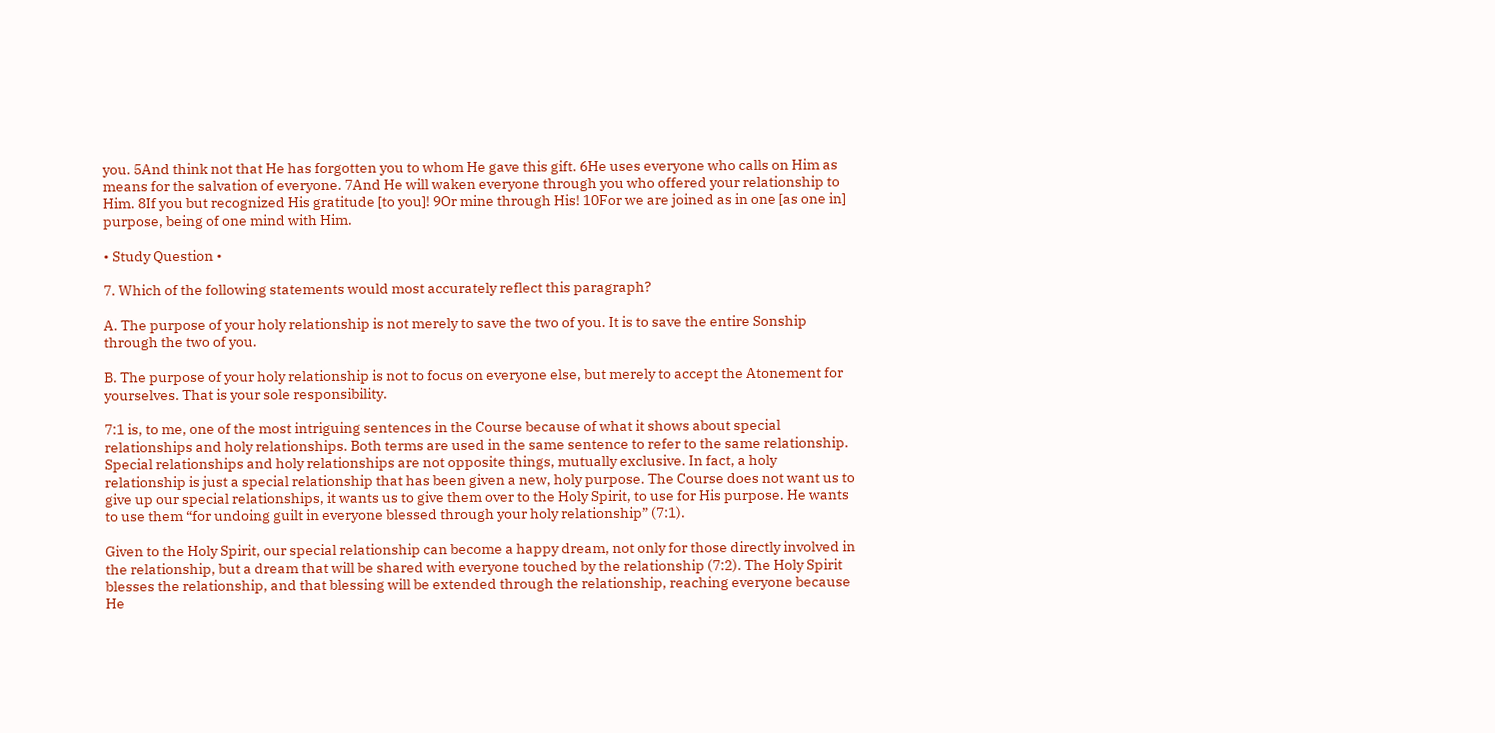you. 5And think not that He has forgotten you to whom He gave this gift. 6He uses everyone who calls on Him as means for the salvation of everyone. 7And He will waken everyone through you who offered your relationship to Him. 8If you but recognized His gratitude [to you]! 9Or mine through His! 10For we are joined as in one [as one in] purpose, being of one mind with Him.

• Study Question •

7. Which of the following statements would most accurately reflect this paragraph?

A. The purpose of your holy relationship is not merely to save the two of you. It is to save the entire Sonship through the two of you.

B. The purpose of your holy relationship is not to focus on everyone else, but merely to accept the Atonement for yourselves. That is your sole responsibility.

7:1 is, to me, one of the most intriguing sentences in the Course because of what it shows about special relationships and holy relationships. Both terms are used in the same sentence to refer to the same relationship. Special relationships and holy relationships are not opposite things, mutually exclusive. In fact, a holy relationship is just a special relationship that has been given a new, holy purpose. The Course does not want us to give up our special relationships, it wants us to give them over to the Holy Spirit, to use for His purpose. He wants to use them “for undoing guilt in everyone blessed through your holy relationship” (7:1).

Given to the Holy Spirit, our special relationship can become a happy dream, not only for those directly involved in the relationship, but a dream that will be shared with everyone touched by the relationship (7:2). The Holy Spirit blesses the relationship, and that blessing will be extended through the relationship, reaching everyone because He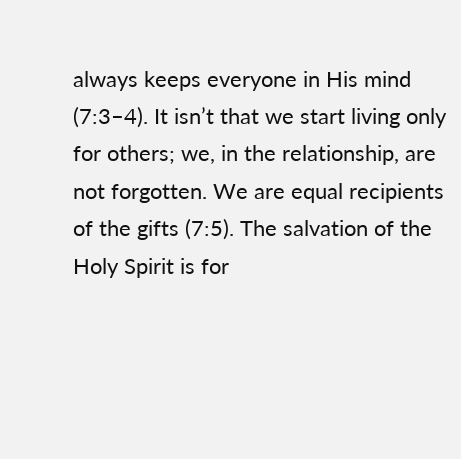always keeps everyone in His mind (7:3–4). It isn’t that we start living only for others; we, in the relationship, are not forgotten. We are equal recipients of the gifts (7:5). The salvation of the Holy Spirit is for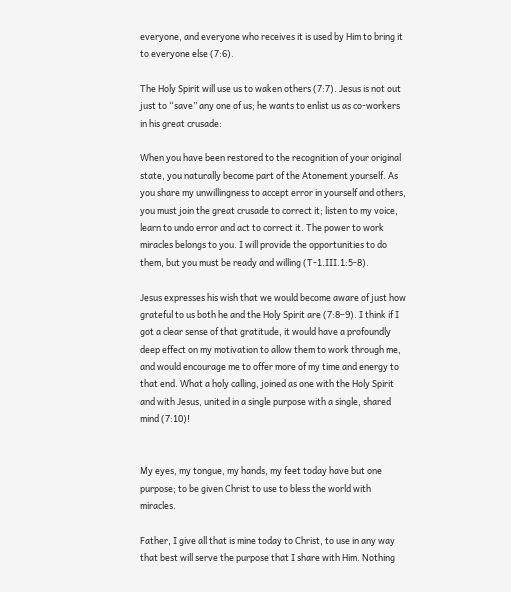everyone, and everyone who receives it is used by Him to bring it to everyone else (7:6).

The Holy Spirit will use us to waken others (7:7). Jesus is not out just to “save” any one of us; he wants to enlist us as co-workers in his great crusade:

When you have been restored to the recognition of your original state, you naturally become part of the Atonement yourself. As you share my unwillingness to accept error in yourself and others, you must join the great crusade to correct it; listen to my voice, learn to undo error and act to correct it. The power to work miracles belongs to you. I will provide the opportunities to do them, but you must be ready and willing (T-1.III.1:5-8).

Jesus expresses his wish that we would become aware of just how grateful to us both he and the Holy Spirit are (7:8–9). I think if I got a clear sense of that gratitude, it would have a profoundly deep effect on my motivation to allow them to work through me, and would encourage me to offer more of my time and energy to that end. What a holy calling, joined as one with the Holy Spirit and with Jesus, united in a single purpose with a single, shared mind (7:10)!


My eyes, my tongue, my hands, my feet today have but one purpose; to be given Christ to use to bless the world with miracles.

Father, I give all that is mine today to Christ, to use in any way that best will serve the purpose that I share with Him. Nothing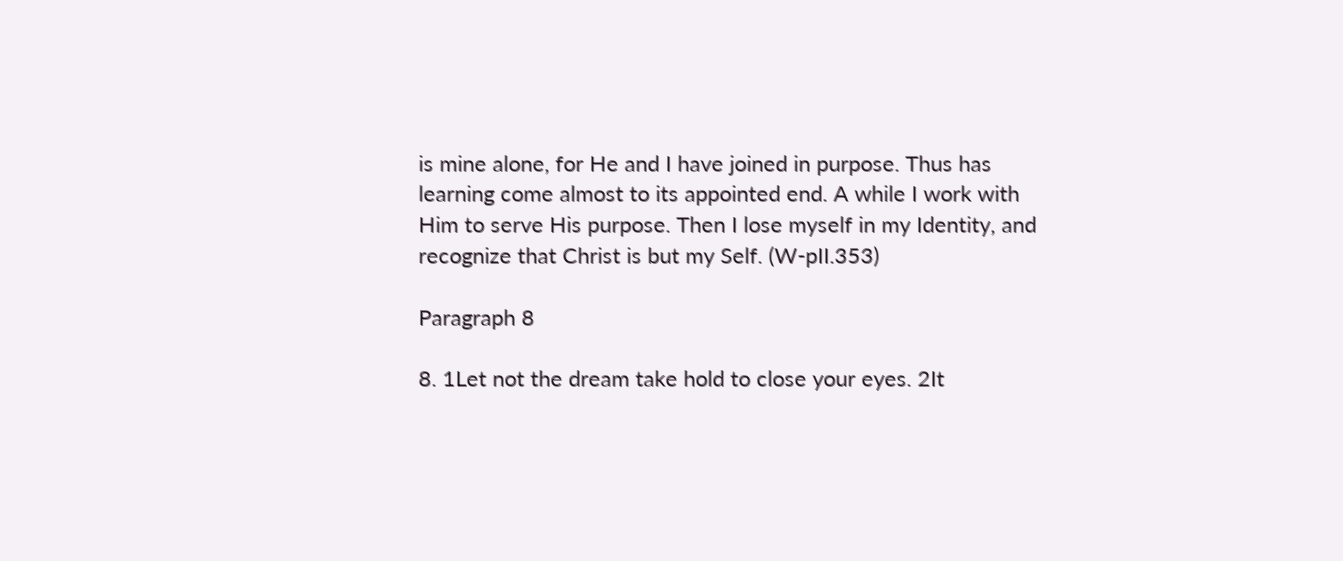is mine alone, for He and I have joined in purpose. Thus has learning come almost to its appointed end. A while I work with Him to serve His purpose. Then I lose myself in my Identity, and recognize that Christ is but my Self. (W-pII.353)

Paragraph 8

8. 1Let not the dream take hold to close your eyes. 2It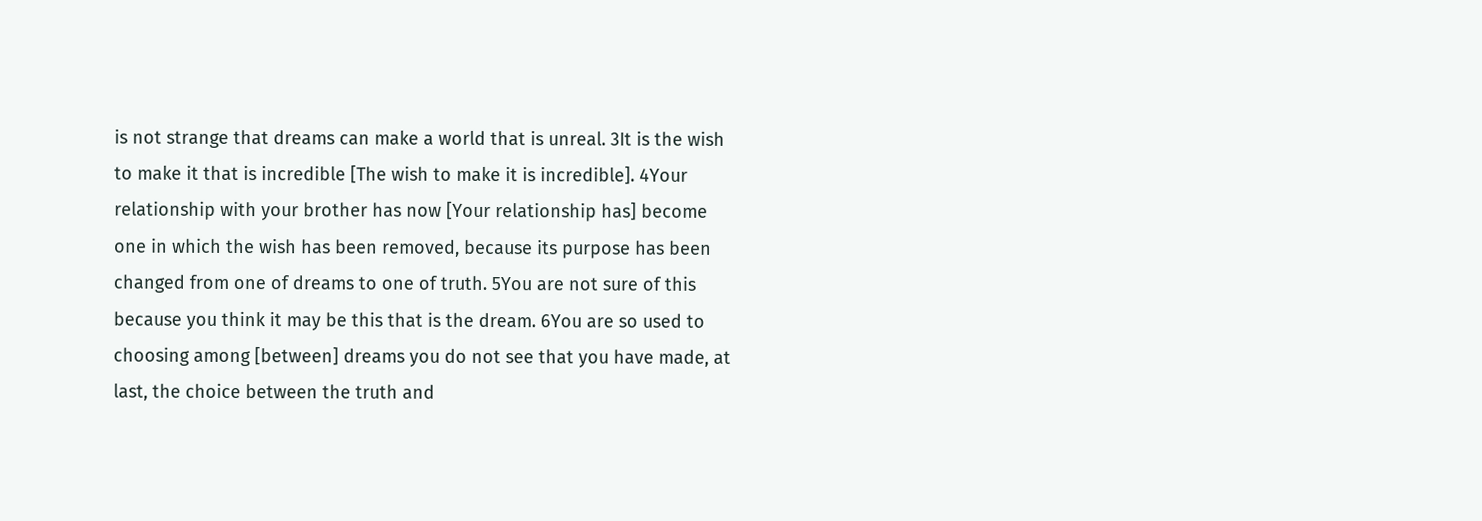is not strange that dreams can make a world that is unreal. 3It is the wish to make it that is incredible [The wish to make it is incredible]. 4Your relationship with your brother has now [Your relationship has] become one in which the wish has been removed, because its purpose has been changed from one of dreams to one of truth. 5You are not sure of this because you think it may be this that is the dream. 6You are so used to choosing among [between] dreams you do not see that you have made, at last, the choice between the truth and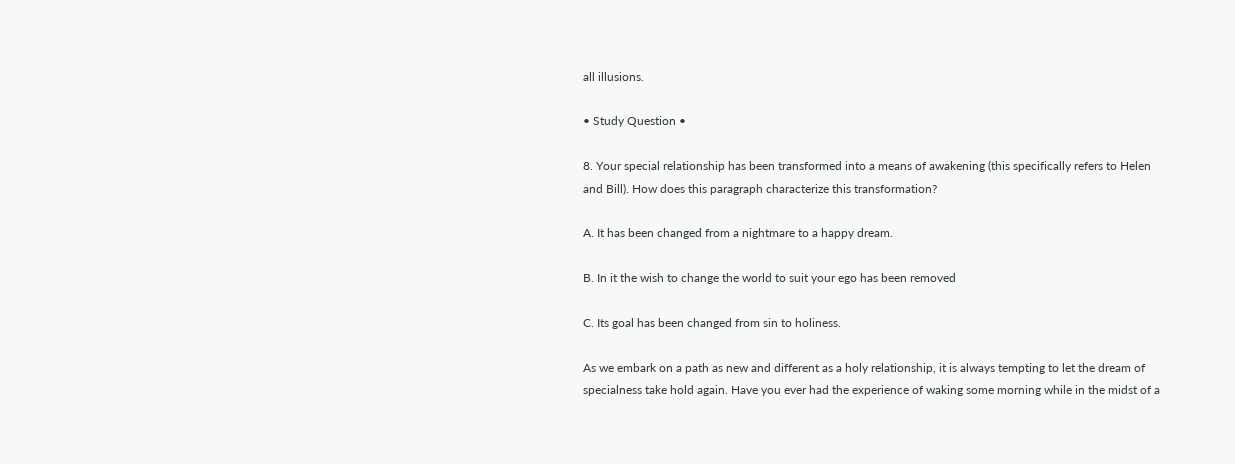all illusions.

• Study Question •

8. Your special relationship has been transformed into a means of awakening (this specifically refers to Helen and Bill). How does this paragraph characterize this transformation?

A. It has been changed from a nightmare to a happy dream.

B. In it the wish to change the world to suit your ego has been removed

C. Its goal has been changed from sin to holiness.

As we embark on a path as new and different as a holy relationship, it is always tempting to let the dream of specialness take hold again. Have you ever had the experience of waking some morning while in the midst of a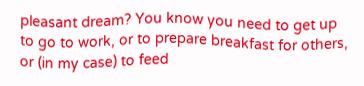pleasant dream? You know you need to get up to go to work, or to prepare breakfast for others, or (in my case) to feed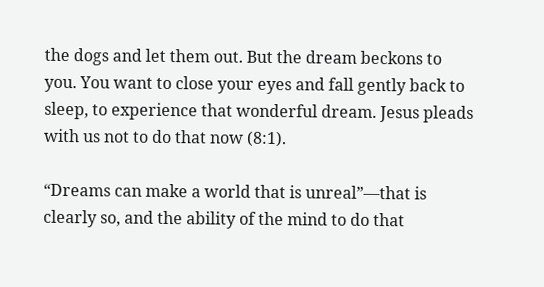the dogs and let them out. But the dream beckons to you. You want to close your eyes and fall gently back to sleep, to experience that wonderful dream. Jesus pleads with us not to do that now (8:1).

“Dreams can make a world that is unreal”—that is clearly so, and the ability of the mind to do that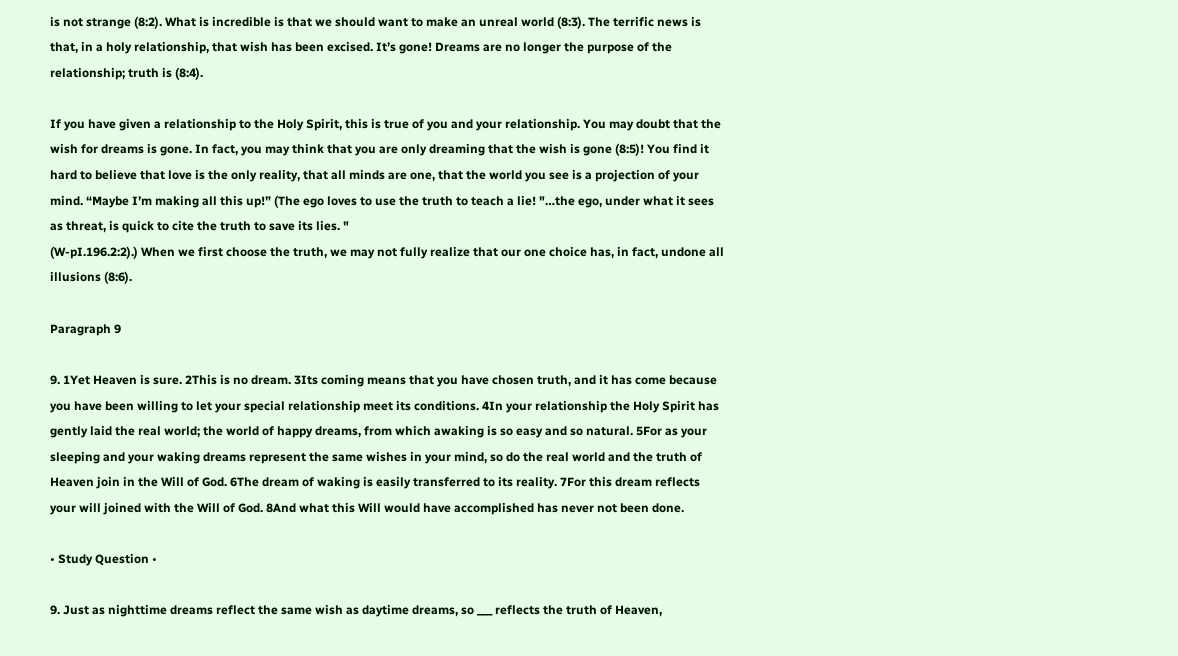is not strange (8:2). What is incredible is that we should want to make an unreal world (8:3). The terrific news is that, in a holy relationship, that wish has been excised. It’s gone! Dreams are no longer the purpose of the relationship; truth is (8:4).

If you have given a relationship to the Holy Spirit, this is true of you and your relationship. You may doubt that the wish for dreams is gone. In fact, you may think that you are only dreaming that the wish is gone (8:5)! You find it hard to believe that love is the only reality, that all minds are one, that the world you see is a projection of your mind. “Maybe I’m making all this up!” (The ego loves to use the truth to teach a lie! "…the ego, under what it sees as threat, is quick to cite the truth to save its lies. "
(W-pI.196.2:2).) When we first choose the truth, we may not fully realize that our one choice has, in fact, undone all illusions (8:6).

Paragraph 9

9. 1Yet Heaven is sure. 2This is no dream. 3Its coming means that you have chosen truth, and it has come because you have been willing to let your special relationship meet its conditions. 4In your relationship the Holy Spirit has gently laid the real world; the world of happy dreams, from which awaking is so easy and so natural. 5For as your sleeping and your waking dreams represent the same wishes in your mind, so do the real world and the truth of Heaven join in the Will of God. 6The dream of waking is easily transferred to its reality. 7For this dream reflects your will joined with the Will of God. 8And what this Will would have accomplished has never not been done.

• Study Question •

9. Just as nighttime dreams reflect the same wish as daytime dreams, so ___ reflects the truth of Heaven,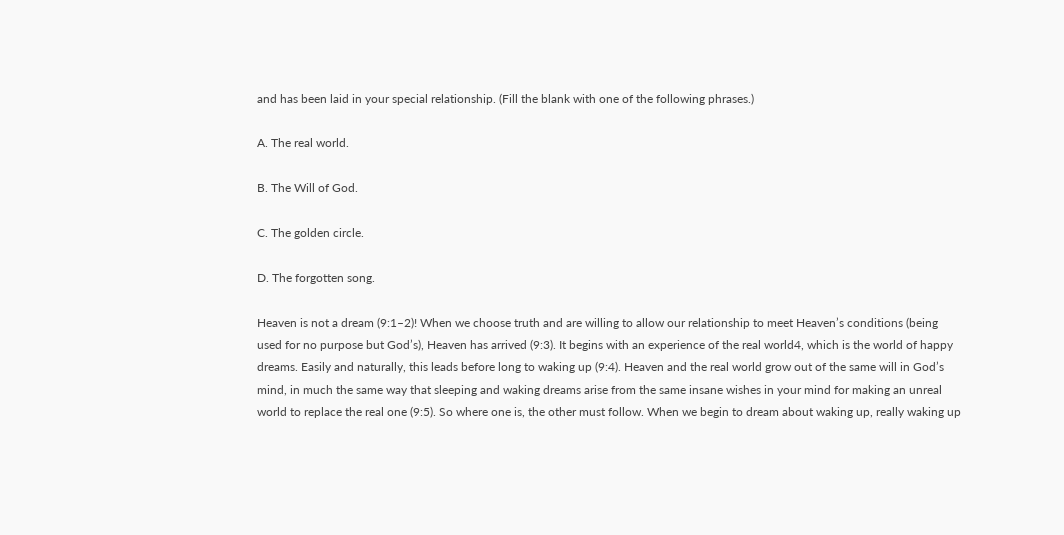and has been laid in your special relationship. (Fill the blank with one of the following phrases.)

A. The real world.

B. The Will of God.

C. The golden circle.

D. The forgotten song.

Heaven is not a dream (9:1–2)! When we choose truth and are willing to allow our relationship to meet Heaven’s conditions (being used for no purpose but God’s), Heaven has arrived (9:3). It begins with an experience of the real world4, which is the world of happy dreams. Easily and naturally, this leads before long to waking up (9:4). Heaven and the real world grow out of the same will in God’s mind, in much the same way that sleeping and waking dreams arise from the same insane wishes in your mind for making an unreal world to replace the real one (9:5). So where one is, the other must follow. When we begin to dream about waking up, really waking up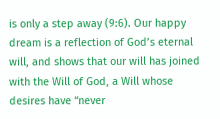is only a step away (9:6). Our happy dream is a reflection of God’s eternal will, and shows that our will has joined with the Will of God, a Will whose desires have “never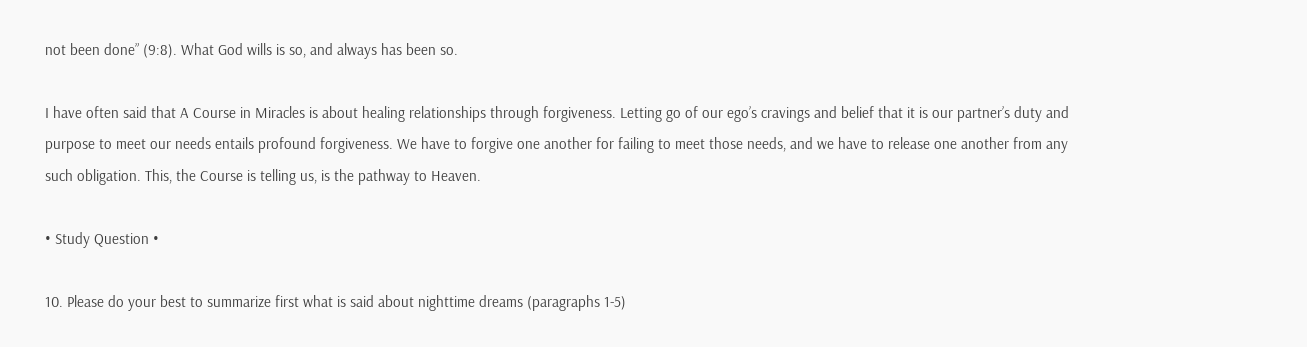not been done” (9:8). What God wills is so, and always has been so.

I have often said that A Course in Miracles is about healing relationships through forgiveness. Letting go of our ego’s cravings and belief that it is our partner’s duty and purpose to meet our needs entails profound forgiveness. We have to forgive one another for failing to meet those needs, and we have to release one another from any such obligation. This, the Course is telling us, is the pathway to Heaven.

• Study Question •

10. Please do your best to summarize first what is said about nighttime dreams (paragraphs 1-5)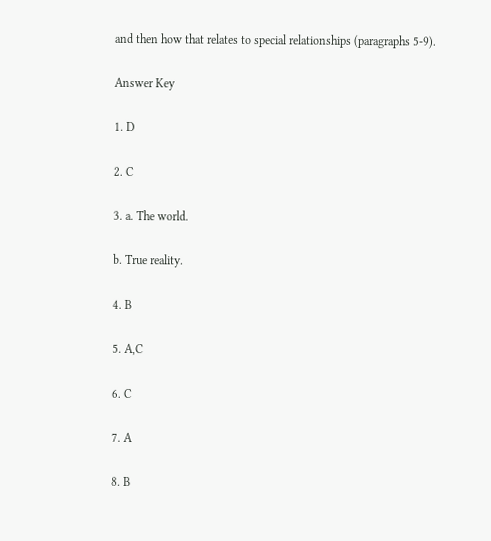and then how that relates to special relationships (paragraphs 5-9).

Answer Key

1. D

2. C

3. a. The world.

b. True reality.

4. B

5. A,C

6. C

7. A

8. B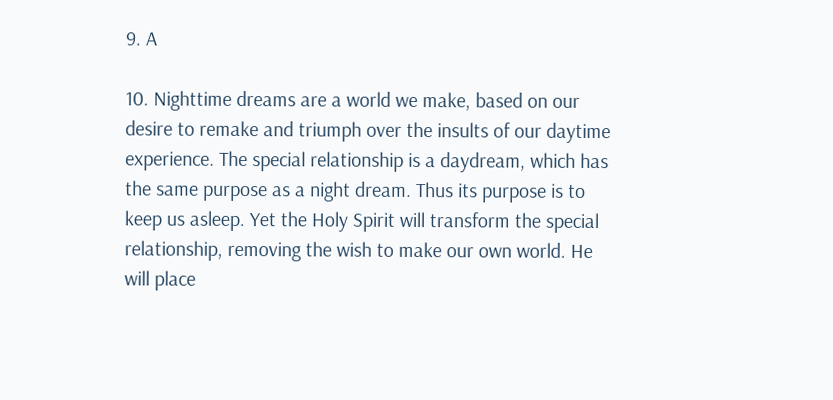9. A

10. Nighttime dreams are a world we make, based on our desire to remake and triumph over the insults of our daytime experience. The special relationship is a daydream, which has the same purpose as a night dream. Thus its purpose is to keep us asleep. Yet the Holy Spirit will transform the special relationship, removing the wish to make our own world. He will place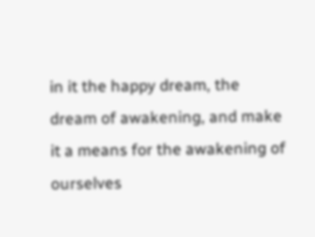in it the happy dream, the dream of awakening, and make it a means for the awakening of ourselves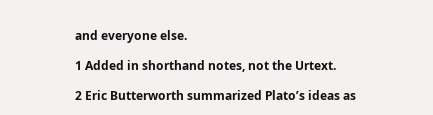and everyone else.

1 Added in shorthand notes, not the Urtext.

2 Eric Butterworth summarized Plato’s ideas as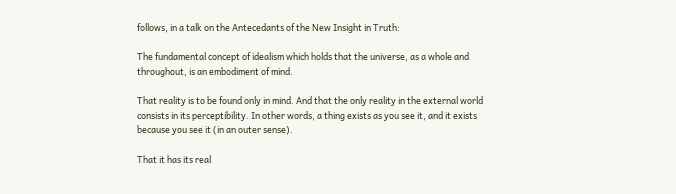follows, in a talk on the Antecedants of the New Insight in Truth:

The fundamental concept of idealism which holds that the universe, as a whole and throughout, is an embodiment of mind.

That reality is to be found only in mind. And that the only reality in the external world consists in its perceptibility. In other words, a thing exists as you see it, and it exists because you see it (in an outer sense).

That it has its real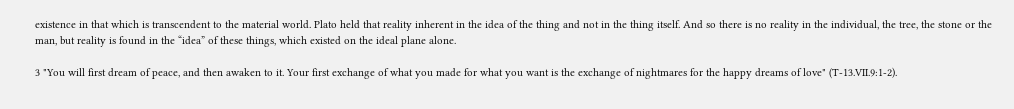existence in that which is transcendent to the material world. Plato held that reality inherent in the idea of the thing and not in the thing itself. And so there is no reality in the individual, the tree, the stone or the man, but reality is found in the “idea” of these things, which existed on the ideal plane alone.

3 "You will first dream of peace, and then awaken to it. Your first exchange of what you made for what you want is the exchange of nightmares for the happy dreams of love" (T-13.VII.9:1-2).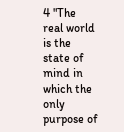4 "The real world is the state of mind in which the only purpose of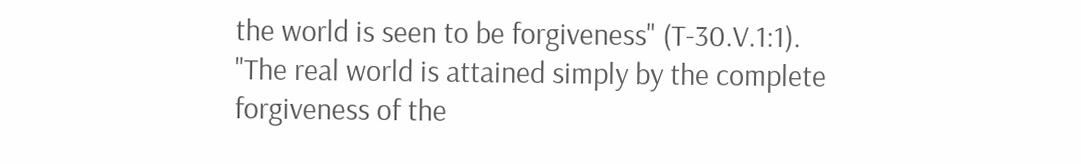the world is seen to be forgiveness" (T-30.V.1:1).
"The real world is attained simply by the complete forgiveness of the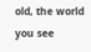old, the world you see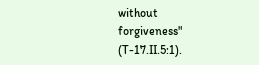without forgiveness" (T-17.II.5:1).